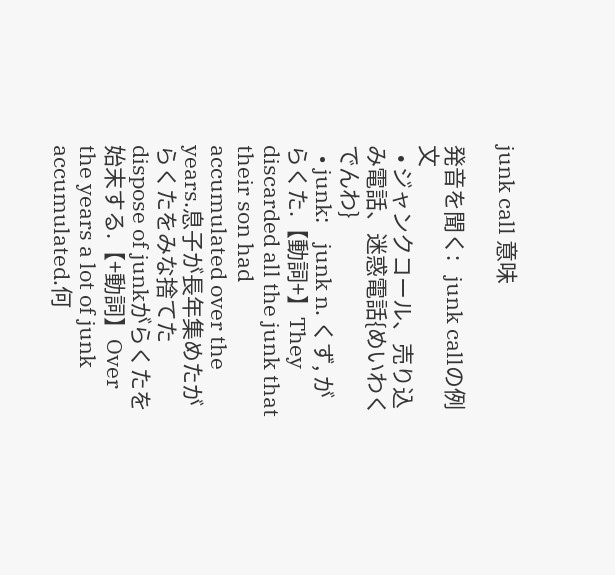junk call 意味

発音を聞く:   junk callの例文
  • ジャンクコール、売り込み電話、迷惑電話{めいわく でんわ}
  • junk:    junk n. くず, がらくた.【動詞+】They discarded all the junk that their son had accumulated over the years.息子が長年集めたがらくたをみな捨てたdispose of junkがらくたを始末する.【+動詞】Over the years a lot of junk accumulated.何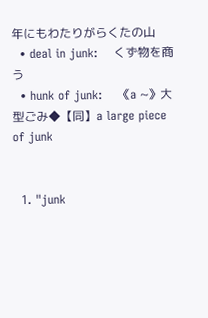年にもわたりがらくたの山
  • deal in junk:    くず物を商う
  • hunk of junk:    《a ~》大型ごみ◆【同】a large piece of junk


  1. "junk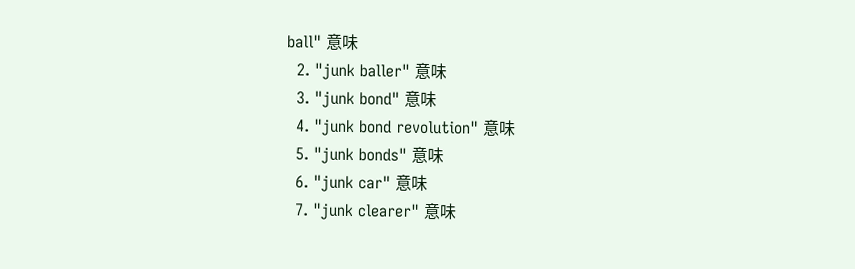ball" 意味
  2. "junk baller" 意味
  3. "junk bond" 意味
  4. "junk bond revolution" 意味
  5. "junk bonds" 意味
  6. "junk car" 意味
  7. "junk clearer" 意味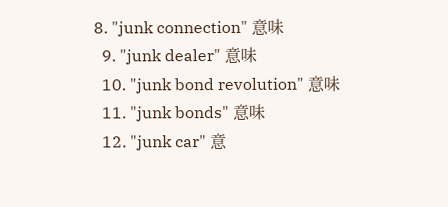8. "junk connection" 意味
  9. "junk dealer" 意味
  10. "junk bond revolution" 意味
  11. "junk bonds" 意味
  12. "junk car" 意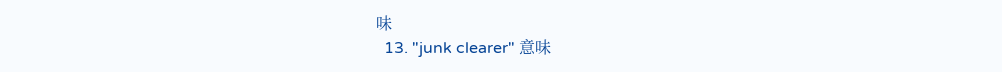味
  13. "junk clearer" 意味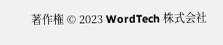著作権 © 2023 WordTech 株式会社